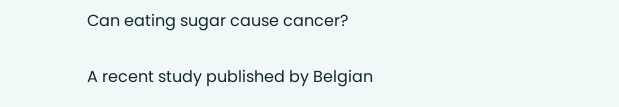Can eating sugar cause cancer?

A recent study published by Belgian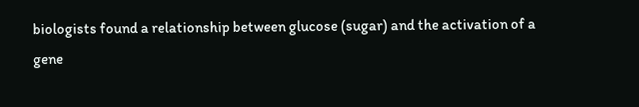biologists found a relationship between glucose (sugar) and the activation of a gene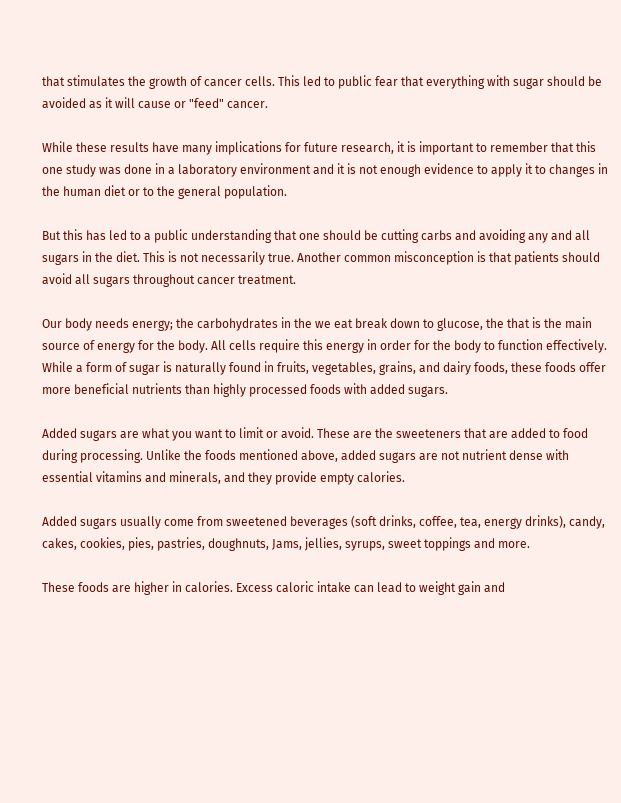that stimulates the growth of cancer cells. This led to public fear that everything with sugar should be avoided as it will cause or "feed" cancer.

While these results have many implications for future research, it is important to remember that this one study was done in a laboratory environment and it is not enough evidence to apply it to changes in the human diet or to the general population.

But this has led to a public understanding that one should be cutting carbs and avoiding any and all sugars in the diet. This is not necessarily true. Another common misconception is that patients should avoid all sugars throughout cancer treatment.

Our body needs energy; the carbohydrates in the we eat break down to glucose, the that is the main source of energy for the body. All cells require this energy in order for the body to function effectively. While a form of sugar is naturally found in fruits, vegetables, grains, and dairy foods, these foods offer more beneficial nutrients than highly processed foods with added sugars.

Added sugars are what you want to limit or avoid. These are the sweeteners that are added to food during processing. Unlike the foods mentioned above, added sugars are not nutrient dense with essential vitamins and minerals, and they provide empty calories.

Added sugars usually come from sweetened beverages (soft drinks, coffee, tea, energy drinks), candy, cakes, cookies, pies, pastries, doughnuts, Jams, jellies, syrups, sweet toppings and more.

These foods are higher in calories. Excess caloric intake can lead to weight gain and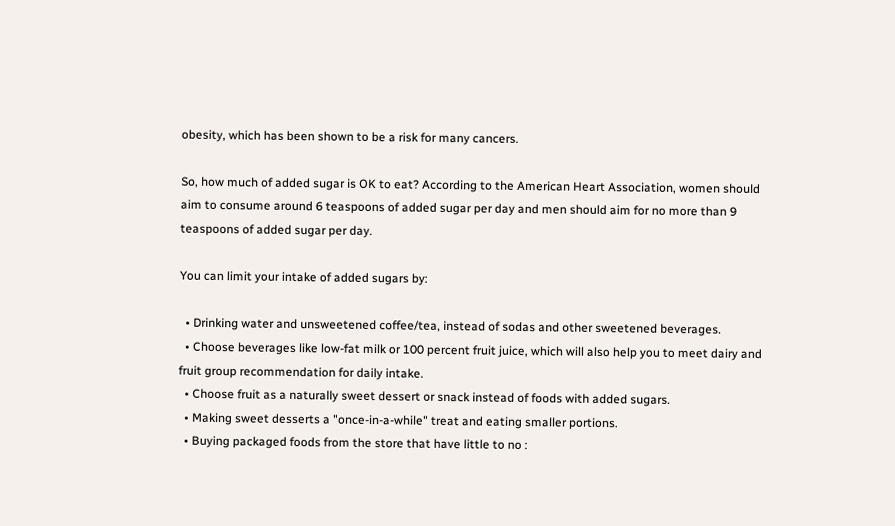obesity, which has been shown to be a risk for many cancers.

So, how much of added sugar is OK to eat? According to the American Heart Association, women should aim to consume around 6 teaspoons of added sugar per day and men should aim for no more than 9 teaspoons of added sugar per day.

You can limit your intake of added sugars by:

  • Drinking water and unsweetened coffee/tea, instead of sodas and other sweetened beverages.
  • Choose beverages like low-fat milk or 100 percent fruit juice, which will also help you to meet dairy and fruit group recommendation for daily intake.
  • Choose fruit as a naturally sweet dessert or snack instead of foods with added sugars.
  • Making sweet desserts a "once-in-a-while" treat and eating smaller portions.
  • Buying packaged foods from the store that have little to no :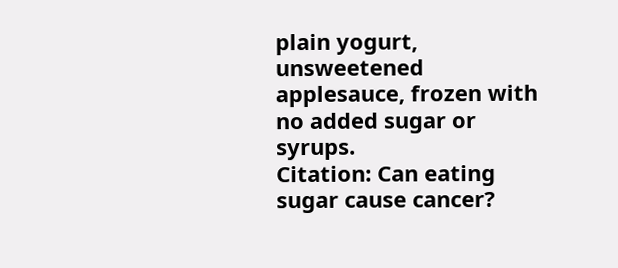plain yogurt, unsweetened applesauce, frozen with no added sugar or syrups.
Citation: Can eating sugar cause cancer?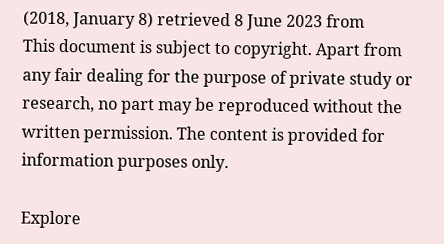(2018, January 8) retrieved 8 June 2023 from
This document is subject to copyright. Apart from any fair dealing for the purpose of private study or research, no part may be reproduced without the written permission. The content is provided for information purposes only.

Explore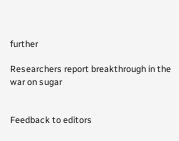further

Researchers report breakthrough in the war on sugar


Feedback to editors